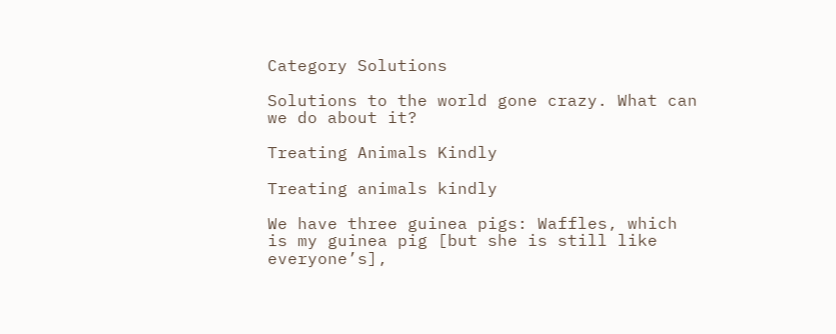Category Solutions

Solutions to the world gone crazy. What can we do about it?

Treating Animals Kindly

Treating animals kindly

We have three guinea pigs: Waffles, which is my guinea pig [but she is still like everyone’s],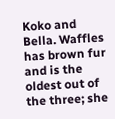Koko and Bella. Waffles has brown fur and is the oldest out of the three; she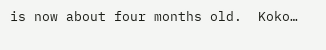is now about four months old.  Koko…